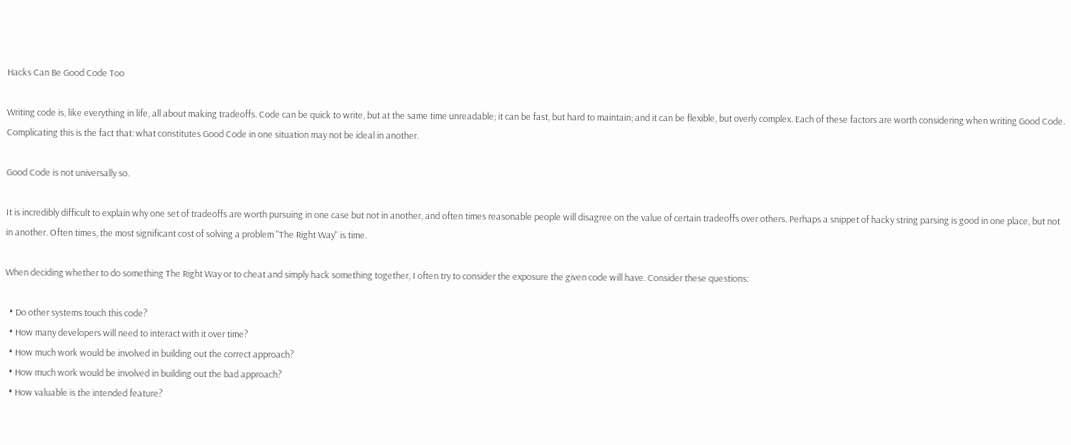Hacks Can Be Good Code Too

Writing code is, like everything in life, all about making tradeoffs. Code can be quick to write, but at the same time unreadable; it can be fast, but hard to maintain; and it can be flexible, but overly complex. Each of these factors are worth considering when writing Good Code. Complicating this is the fact that: what constitutes Good Code in one situation may not be ideal in another.

Good Code is not universally so.

It is incredibly difficult to explain why one set of tradeoffs are worth pursuing in one case but not in another, and often times reasonable people will disagree on the value of certain tradeoffs over others. Perhaps a snippet of hacky string parsing is good in one place, but not in another. Often times, the most significant cost of solving a problem "The Right Way" is time.

When deciding whether to do something The Right Way or to cheat and simply hack something together, I often try to consider the exposure the given code will have. Consider these questions:

  • Do other systems touch this code?
  • How many developers will need to interact with it over time?
  • How much work would be involved in building out the correct approach?
  • How much work would be involved in building out the bad approach?
  • How valuable is the intended feature?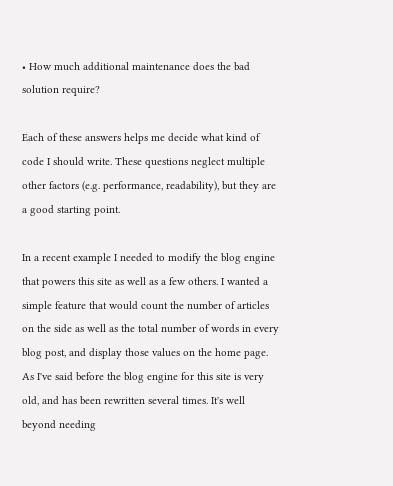• How much additional maintenance does the bad solution require?

Each of these answers helps me decide what kind of code I should write. These questions neglect multiple other factors (e.g. performance, readability), but they are a good starting point.

In a recent example I needed to modify the blog engine that powers this site as well as a few others. I wanted a simple feature that would count the number of articles on the side as well as the total number of words in every blog post, and display those values on the home page. As I've said before the blog engine for this site is very old, and has been rewritten several times. It's well beyond needing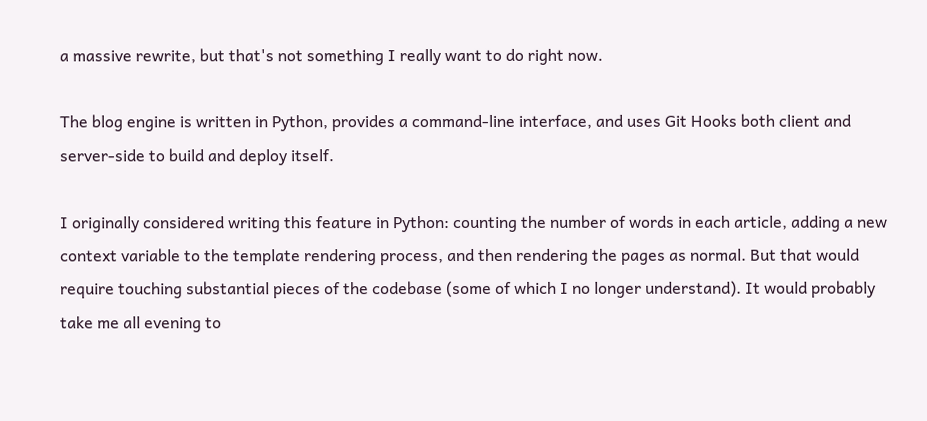a massive rewrite, but that's not something I really want to do right now.

The blog engine is written in Python, provides a command-line interface, and uses Git Hooks both client and server-side to build and deploy itself.

I originally considered writing this feature in Python: counting the number of words in each article, adding a new context variable to the template rendering process, and then rendering the pages as normal. But that would require touching substantial pieces of the codebase (some of which I no longer understand). It would probably take me all evening to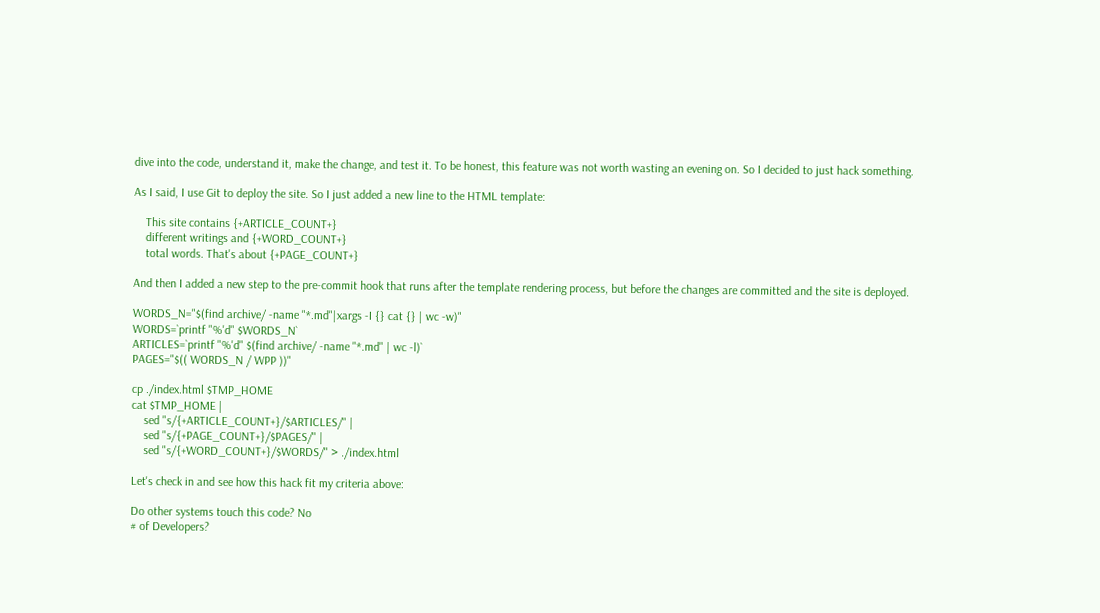dive into the code, understand it, make the change, and test it. To be honest, this feature was not worth wasting an evening on. So I decided to just hack something.

As I said, I use Git to deploy the site. So I just added a new line to the HTML template:

    This site contains {+ARTICLE_COUNT+}
    different writings and {+WORD_COUNT+}
    total words. That's about {+PAGE_COUNT+}

And then I added a new step to the pre-commit hook that runs after the template rendering process, but before the changes are committed and the site is deployed.

WORDS_N="$(find archive/ -name "*.md"|xargs -I {} cat {} | wc -w)"
WORDS=`printf "%'d" $WORDS_N`
ARTICLES=`printf "%'d" $(find archive/ -name "*.md" | wc -l)`
PAGES="$(( WORDS_N / WPP ))"

cp ./index.html $TMP_HOME
cat $TMP_HOME |
    sed "s/{+ARTICLE_COUNT+}/$ARTICLES/" |
    sed "s/{+PAGE_COUNT+}/$PAGES/" |
    sed "s/{+WORD_COUNT+}/$WORDS/" > ./index.html

Let's check in and see how this hack fit my criteria above:

Do other systems touch this code? No
# of Developers?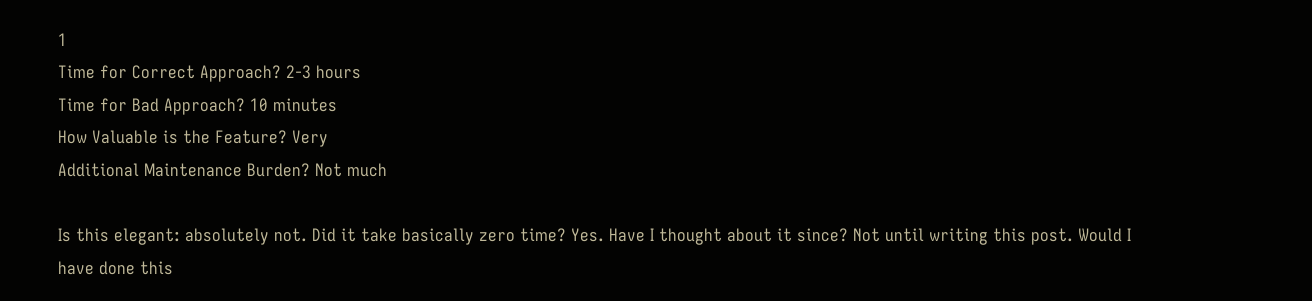1
Time for Correct Approach? 2-3 hours
Time for Bad Approach? 10 minutes
How Valuable is the Feature? Very
Additional Maintenance Burden? Not much

Is this elegant: absolutely not. Did it take basically zero time? Yes. Have I thought about it since? Not until writing this post. Would I have done this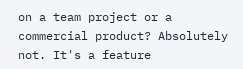on a team project or a commercial product? Absolutely not. It's a feature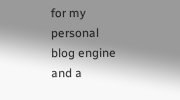for my personal blog engine and a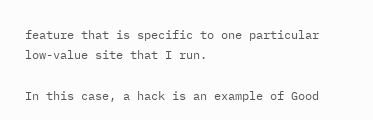feature that is specific to one particular low-value site that I run.

In this case, a hack is an example of Good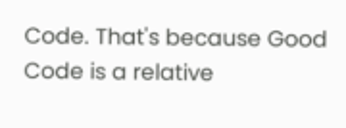Code. That's because Good Code is a relative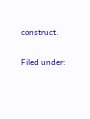construct.

Filed under: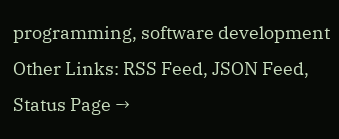programming, software development
Other Links: RSS Feed, JSON Feed, Status Page →